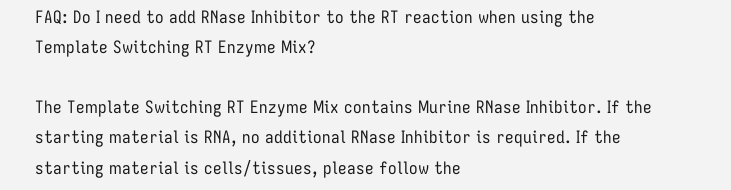FAQ: Do I need to add RNase Inhibitor to the RT reaction when using the Template Switching RT Enzyme Mix?

The Template Switching RT Enzyme Mix contains Murine RNase Inhibitor. If the starting material is RNA, no additional RNase Inhibitor is required. If the starting material is cells/tissues, please follow the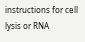instructions for cell lysis or RNA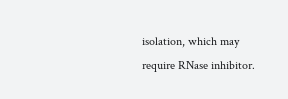isolation, which may require RNase inhibitor.